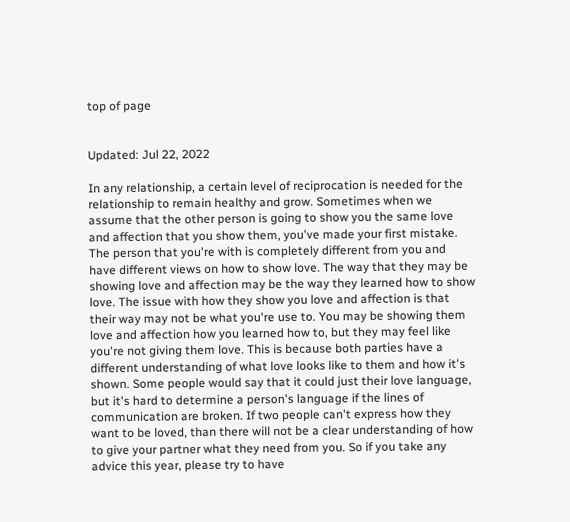top of page


Updated: Jul 22, 2022

In any relationship, a certain level of reciprocation is needed for the relationship to remain healthy and grow. Sometimes when we assume that the other person is going to show you the same love and affection that you show them, you've made your first mistake. The person that you're with is completely different from you and have different views on how to show love. The way that they may be showing love and affection may be the way they learned how to show love. The issue with how they show you love and affection is that their way may not be what you're use to. You may be showing them love and affection how you learned how to, but they may feel like you're not giving them love. This is because both parties have a different understanding of what love looks like to them and how it's shown. Some people would say that it could just their love language, but it's hard to determine a person's language if the lines of communication are broken. If two people can't express how they want to be loved, than there will not be a clear understanding of how to give your partner what they need from you. So if you take any advice this year, please try to have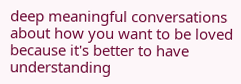deep meaningful conversations about how you want to be loved because it's better to have understanding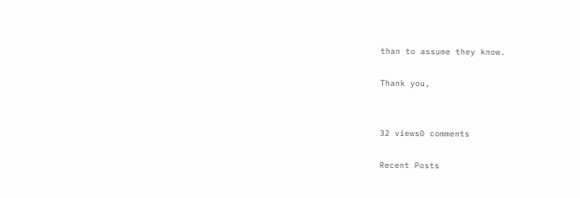than to assume they know.

Thank you,


32 views0 comments

Recent Posts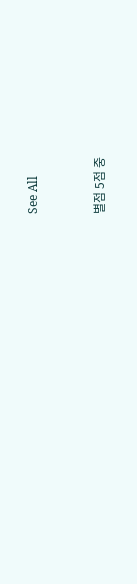See All


별점 5점 중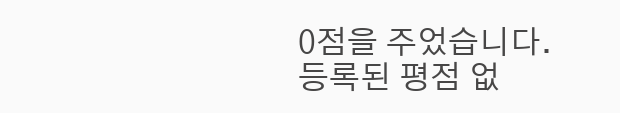0점을 주었습니다.
등록된 평점 없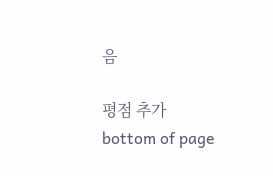음

평점 추가
bottom of page